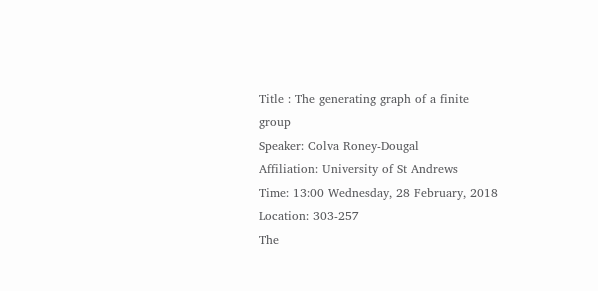Title : The generating graph of a finite group
Speaker: Colva Roney-Dougal
Affiliation: University of St Andrews
Time: 13:00 Wednesday, 28 February, 2018
Location: 303-257
The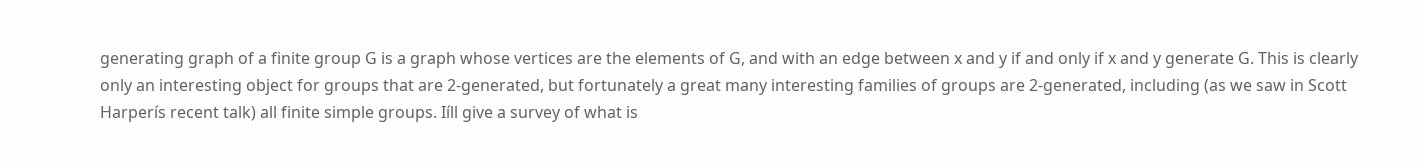generating graph of a finite group G is a graph whose vertices are the elements of G, and with an edge between x and y if and only if x and y generate G. This is clearly only an interesting object for groups that are 2-generated, but fortunately a great many interesting families of groups are 2-generated, including (as we saw in Scott Harperís recent talk) all finite simple groups. Iíll give a survey of what is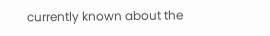currently known about the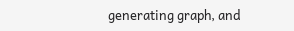generating graph, and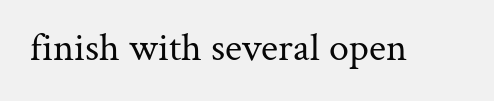finish with several open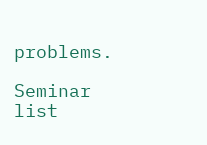problems.

Seminar list